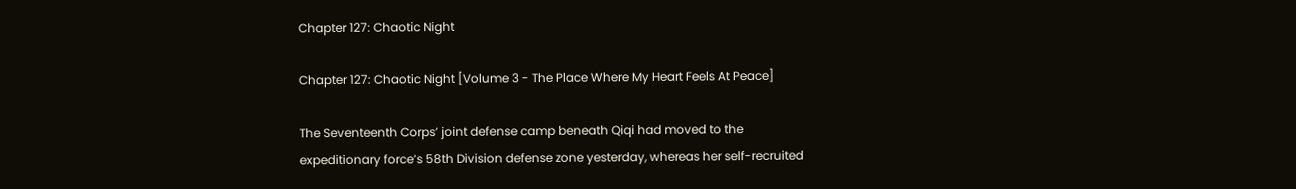Chapter 127: Chaotic Night

Chapter 127: Chaotic Night [Volume 3 - The Place Where My Heart Feels At Peace]

The Seventeenth Corps’ joint defense camp beneath Qiqi had moved to the expeditionary force’s 58th Division defense zone yesterday, whereas her self-recruited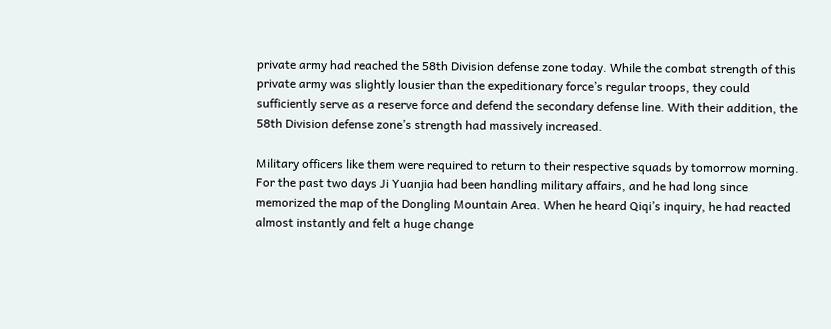private army had reached the 58th Division defense zone today. While the combat strength of this private army was slightly lousier than the expeditionary force’s regular troops, they could sufficiently serve as a reserve force and defend the secondary defense line. With their addition, the 58th Division defense zone’s strength had massively increased.

Military officers like them were required to return to their respective squads by tomorrow morning. For the past two days Ji Yuanjia had been handling military affairs, and he had long since memorized the map of the Dongling Mountain Area. When he heard Qiqi’s inquiry, he had reacted almost instantly and felt a huge change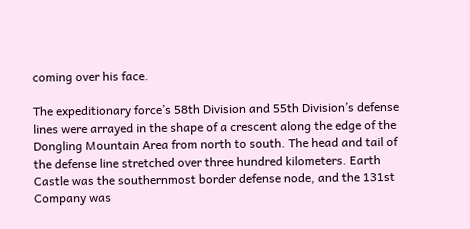coming over his face.

The expeditionary force’s 58th Division and 55th Division’s defense lines were arrayed in the shape of a crescent along the edge of the Dongling Mountain Area from north to south. The head and tail of the defense line stretched over three hundred kilometers. Earth Castle was the southernmost border defense node, and the 131st Company was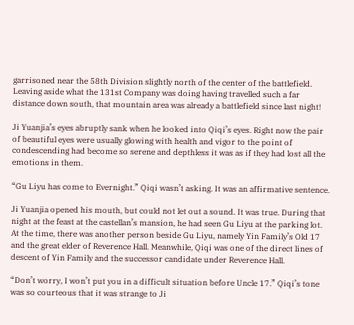garrisoned near the 58th Division slightly north of the center of the battlefield. Leaving aside what the 131st Company was doing having travelled such a far distance down south, that mountain area was already a battlefield since last night!

Ji Yuanjia’s eyes abruptly sank when he looked into Qiqi’s eyes. Right now the pair of beautiful eyes were usually glowing with health and vigor to the point of condescending had become so serene and depthless it was as if they had lost all the emotions in them.

“Gu Liyu has come to Evernight.” Qiqi wasn’t asking. It was an affirmative sentence.

Ji Yuanjia opened his mouth, but could not let out a sound. It was true. During that night at the feast at the castellan’s mansion, he had seen Gu Liyu at the parking lot. At the time, there was another person beside Gu Liyu, namely Yin Family’s Old 17 and the great elder of Reverence Hall. Meanwhile, Qiqi was one of the direct lines of descent of Yin Family and the successor candidate under Reverence Hall.

“Don’t worry, I won’t put you in a difficult situation before Uncle 17.” Qiqi’s tone was so courteous that it was strange to Ji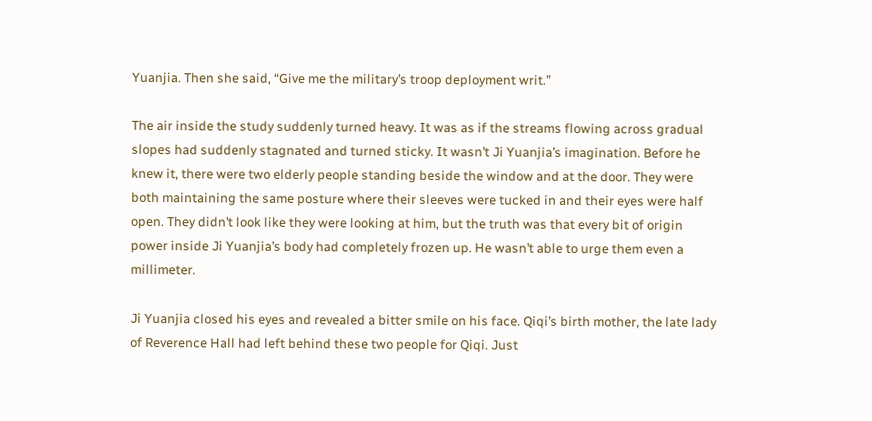Yuanjia. Then she said, “Give me the military’s troop deployment writ.”

The air inside the study suddenly turned heavy. It was as if the streams flowing across gradual slopes had suddenly stagnated and turned sticky. It wasn’t Ji Yuanjia’s imagination. Before he knew it, there were two elderly people standing beside the window and at the door. They were both maintaining the same posture where their sleeves were tucked in and their eyes were half open. They didn’t look like they were looking at him, but the truth was that every bit of origin power inside Ji Yuanjia’s body had completely frozen up. He wasn’t able to urge them even a millimeter.

Ji Yuanjia closed his eyes and revealed a bitter smile on his face. Qiqi’s birth mother, the late lady of Reverence Hall had left behind these two people for Qiqi. Just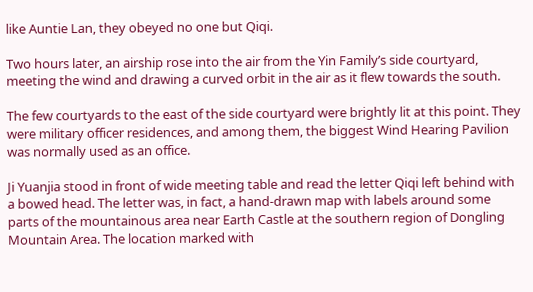like Auntie Lan, they obeyed no one but Qiqi.

Two hours later, an airship rose into the air from the Yin Family’s side courtyard, meeting the wind and drawing a curved orbit in the air as it flew towards the south.

The few courtyards to the east of the side courtyard were brightly lit at this point. They were military officer residences, and among them, the biggest Wind Hearing Pavilion was normally used as an office.

Ji Yuanjia stood in front of wide meeting table and read the letter Qiqi left behind with a bowed head. The letter was, in fact, a hand-drawn map with labels around some parts of the mountainous area near Earth Castle at the southern region of Dongling Mountain Area. The location marked with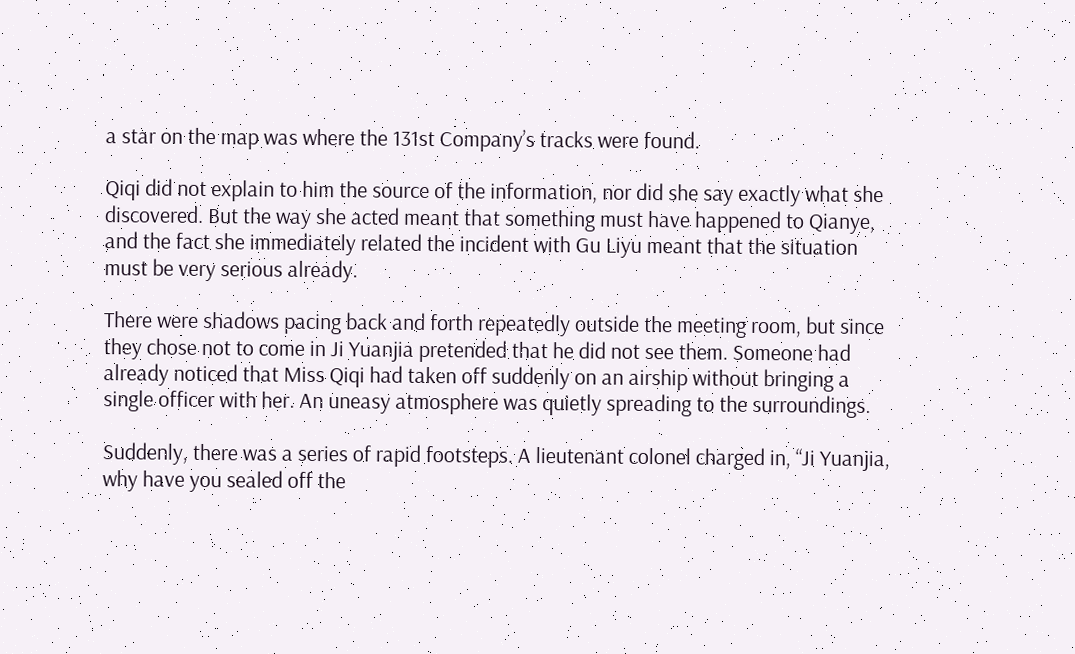a star on the map was where the 131st Company’s tracks were found.

Qiqi did not explain to him the source of the information, nor did she say exactly what she discovered. But the way she acted meant that something must have happened to Qianye, and the fact she immediately related the incident with Gu Liyu meant that the situation must be very serious already.

There were shadows pacing back and forth repeatedly outside the meeting room, but since they chose not to come in Ji Yuanjia pretended that he did not see them. Someone had already noticed that Miss Qiqi had taken off suddenly on an airship without bringing a single officer with her. An uneasy atmosphere was quietly spreading to the surroundings.

Suddenly, there was a series of rapid footsteps. A lieutenant colonel charged in, “Ji Yuanjia, why have you sealed off the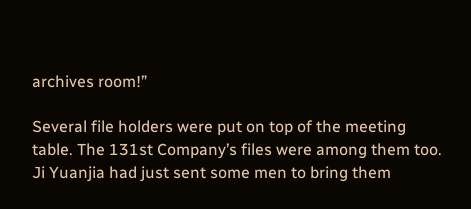archives room!”

Several file holders were put on top of the meeting table. The 131st Company’s files were among them too. Ji Yuanjia had just sent some men to bring them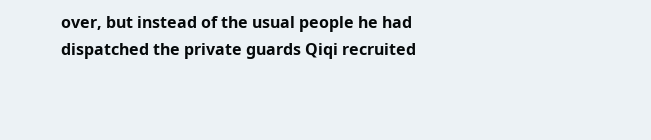over, but instead of the usual people he had dispatched the private guards Qiqi recruited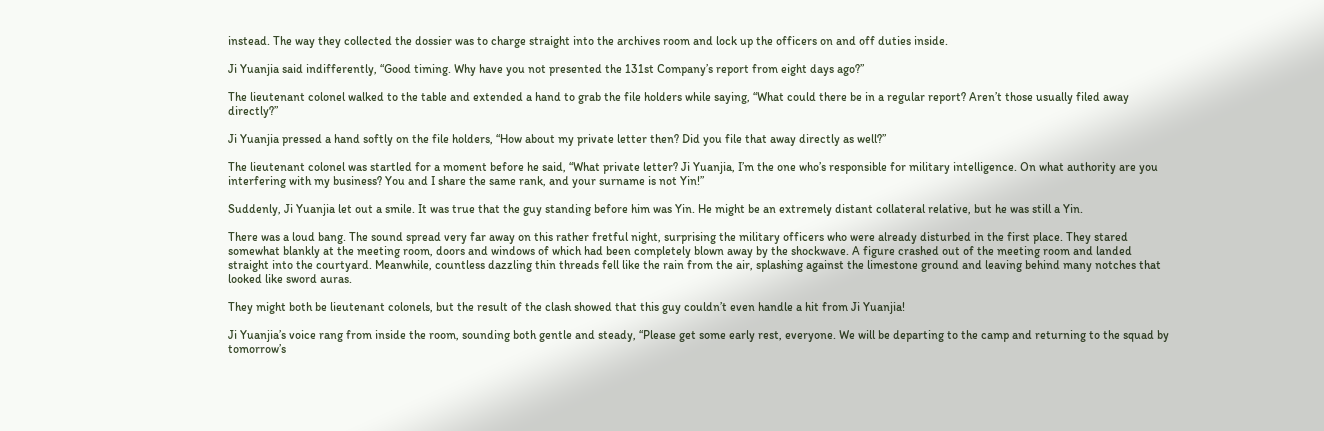instead. The way they collected the dossier was to charge straight into the archives room and lock up the officers on and off duties inside.

Ji Yuanjia said indifferently, “Good timing. Why have you not presented the 131st Company’s report from eight days ago?”

The lieutenant colonel walked to the table and extended a hand to grab the file holders while saying, “What could there be in a regular report? Aren’t those usually filed away directly?”

Ji Yuanjia pressed a hand softly on the file holders, “How about my private letter then? Did you file that away directly as well?”

The lieutenant colonel was startled for a moment before he said, “What private letter? Ji Yuanjia, I’m the one who’s responsible for military intelligence. On what authority are you interfering with my business? You and I share the same rank, and your surname is not Yin!”

Suddenly, Ji Yuanjia let out a smile. It was true that the guy standing before him was Yin. He might be an extremely distant collateral relative, but he was still a Yin.

There was a loud bang. The sound spread very far away on this rather fretful night, surprising the military officers who were already disturbed in the first place. They stared somewhat blankly at the meeting room, doors and windows of which had been completely blown away by the shockwave. A figure crashed out of the meeting room and landed straight into the courtyard. Meanwhile, countless dazzling thin threads fell like the rain from the air, splashing against the limestone ground and leaving behind many notches that looked like sword auras.

They might both be lieutenant colonels, but the result of the clash showed that this guy couldn’t even handle a hit from Ji Yuanjia!

Ji Yuanjia’s voice rang from inside the room, sounding both gentle and steady, “Please get some early rest, everyone. We will be departing to the camp and returning to the squad by tomorrow’s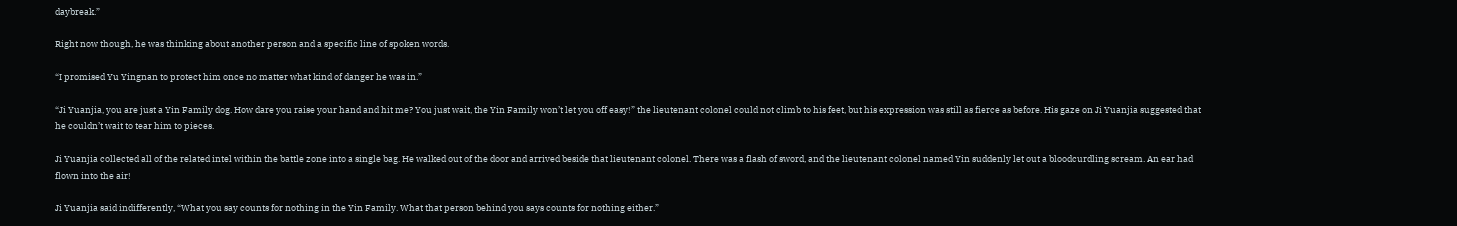daybreak.”

Right now though, he was thinking about another person and a specific line of spoken words.

“I promised Yu Yingnan to protect him once no matter what kind of danger he was in.”

“Ji Yuanjia, you are just a Yin Family dog. How dare you raise your hand and hit me? You just wait, the Yin Family won’t let you off easy!” the lieutenant colonel could not climb to his feet, but his expression was still as fierce as before. His gaze on Ji Yuanjia suggested that he couldn’t wait to tear him to pieces.

Ji Yuanjia collected all of the related intel within the battle zone into a single bag. He walked out of the door and arrived beside that lieutenant colonel. There was a flash of sword, and the lieutenant colonel named Yin suddenly let out a bloodcurdling scream. An ear had flown into the air!

Ji Yuanjia said indifferently, “What you say counts for nothing in the Yin Family. What that person behind you says counts for nothing either.”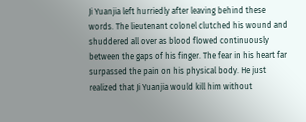Ji Yuanjia left hurriedly after leaving behind these words. The lieutenant colonel clutched his wound and shuddered all over as blood flowed continuously between the gaps of his finger. The fear in his heart far surpassed the pain on his physical body. He just realized that Ji Yuanjia would kill him without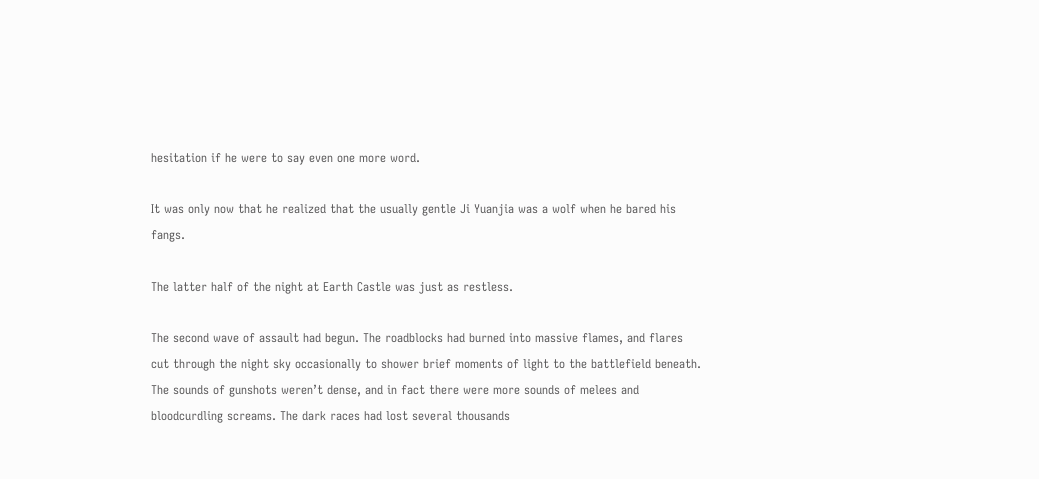hesitation if he were to say even one more word.

It was only now that he realized that the usually gentle Ji Yuanjia was a wolf when he bared his fangs.

The latter half of the night at Earth Castle was just as restless.

The second wave of assault had begun. The roadblocks had burned into massive flames, and flares cut through the night sky occasionally to shower brief moments of light to the battlefield beneath. The sounds of gunshots weren’t dense, and in fact there were more sounds of melees and bloodcurdling screams. The dark races had lost several thousands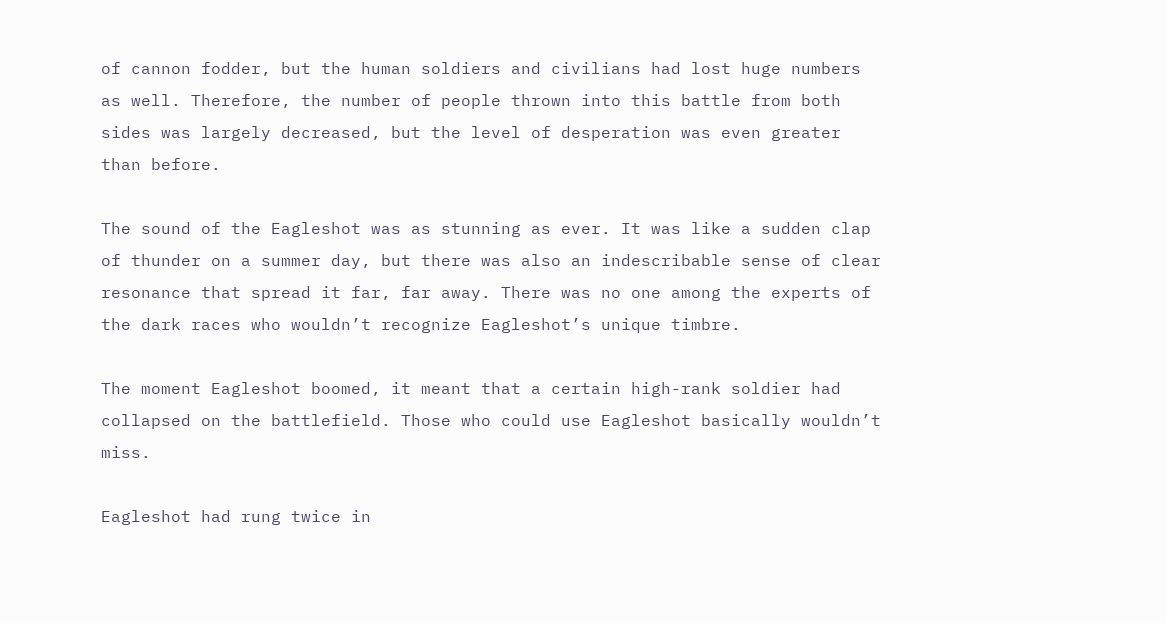of cannon fodder, but the human soldiers and civilians had lost huge numbers as well. Therefore, the number of people thrown into this battle from both sides was largely decreased, but the level of desperation was even greater than before.

The sound of the Eagleshot was as stunning as ever. It was like a sudden clap of thunder on a summer day, but there was also an indescribable sense of clear resonance that spread it far, far away. There was no one among the experts of the dark races who wouldn’t recognize Eagleshot’s unique timbre.

The moment Eagleshot boomed, it meant that a certain high-rank soldier had collapsed on the battlefield. Those who could use Eagleshot basically wouldn’t miss.

Eagleshot had rung twice in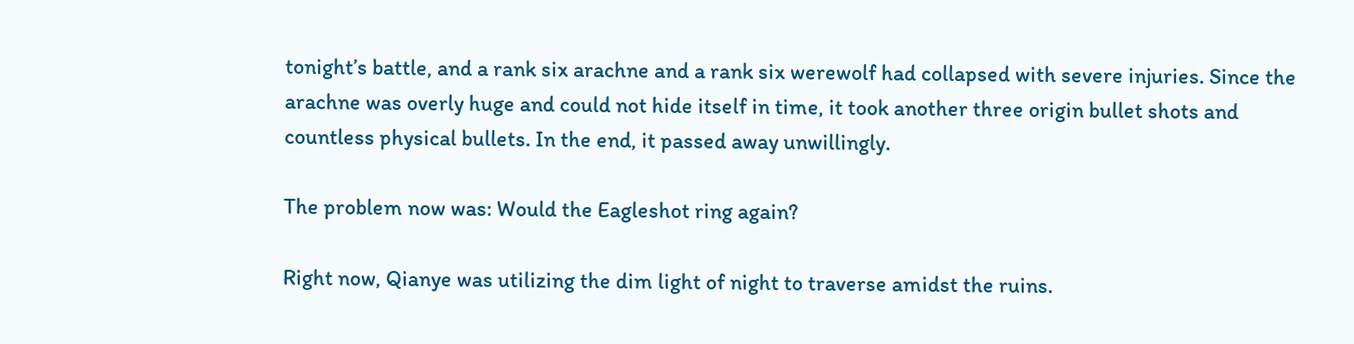tonight’s battle, and a rank six arachne and a rank six werewolf had collapsed with severe injuries. Since the arachne was overly huge and could not hide itself in time, it took another three origin bullet shots and countless physical bullets. In the end, it passed away unwillingly.

The problem now was: Would the Eagleshot ring again?

Right now, Qianye was utilizing the dim light of night to traverse amidst the ruins.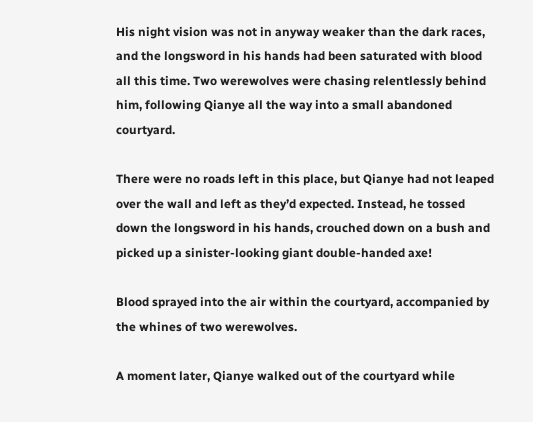His night vision was not in anyway weaker than the dark races, and the longsword in his hands had been saturated with blood all this time. Two werewolves were chasing relentlessly behind him, following Qianye all the way into a small abandoned courtyard.

There were no roads left in this place, but Qianye had not leaped over the wall and left as they’d expected. Instead, he tossed down the longsword in his hands, crouched down on a bush and picked up a sinister-looking giant double-handed axe!

Blood sprayed into the air within the courtyard, accompanied by the whines of two werewolves.

A moment later, Qianye walked out of the courtyard while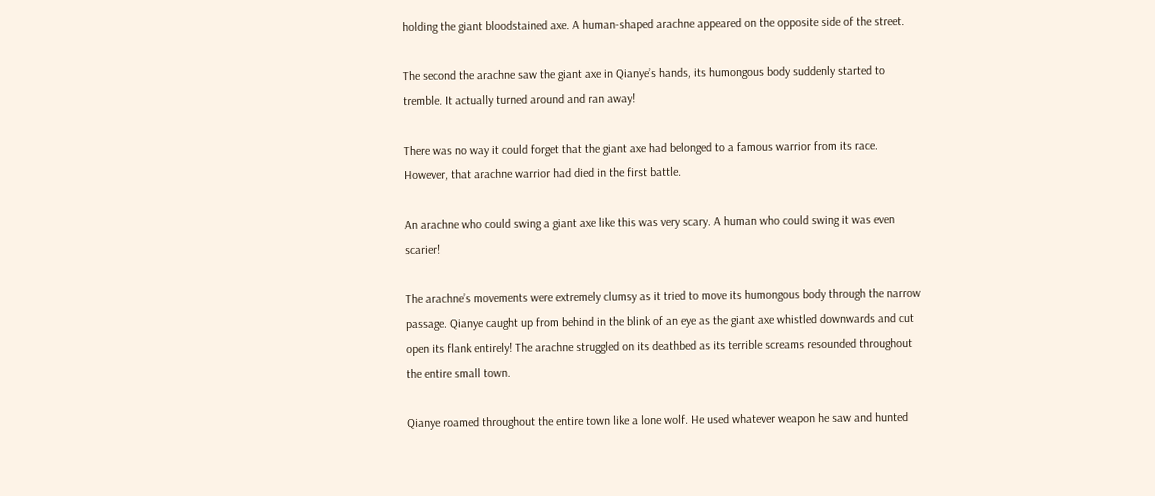holding the giant bloodstained axe. A human-shaped arachne appeared on the opposite side of the street.

The second the arachne saw the giant axe in Qianye’s hands, its humongous body suddenly started to tremble. It actually turned around and ran away!

There was no way it could forget that the giant axe had belonged to a famous warrior from its race. However, that arachne warrior had died in the first battle.

An arachne who could swing a giant axe like this was very scary. A human who could swing it was even scarier!

The arachne’s movements were extremely clumsy as it tried to move its humongous body through the narrow passage. Qianye caught up from behind in the blink of an eye as the giant axe whistled downwards and cut open its flank entirely! The arachne struggled on its deathbed as its terrible screams resounded throughout the entire small town.

Qianye roamed throughout the entire town like a lone wolf. He used whatever weapon he saw and hunted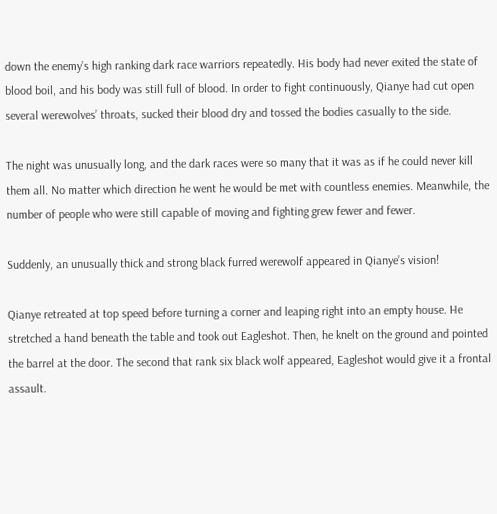down the enemy’s high ranking dark race warriors repeatedly. His body had never exited the state of blood boil, and his body was still full of blood. In order to fight continuously, Qianye had cut open several werewolves’ throats, sucked their blood dry and tossed the bodies casually to the side.

The night was unusually long, and the dark races were so many that it was as if he could never kill them all. No matter which direction he went he would be met with countless enemies. Meanwhile, the number of people who were still capable of moving and fighting grew fewer and fewer.

Suddenly, an unusually thick and strong black furred werewolf appeared in Qianye’s vision!

Qianye retreated at top speed before turning a corner and leaping right into an empty house. He stretched a hand beneath the table and took out Eagleshot. Then, he knelt on the ground and pointed the barrel at the door. The second that rank six black wolf appeared, Eagleshot would give it a frontal assault.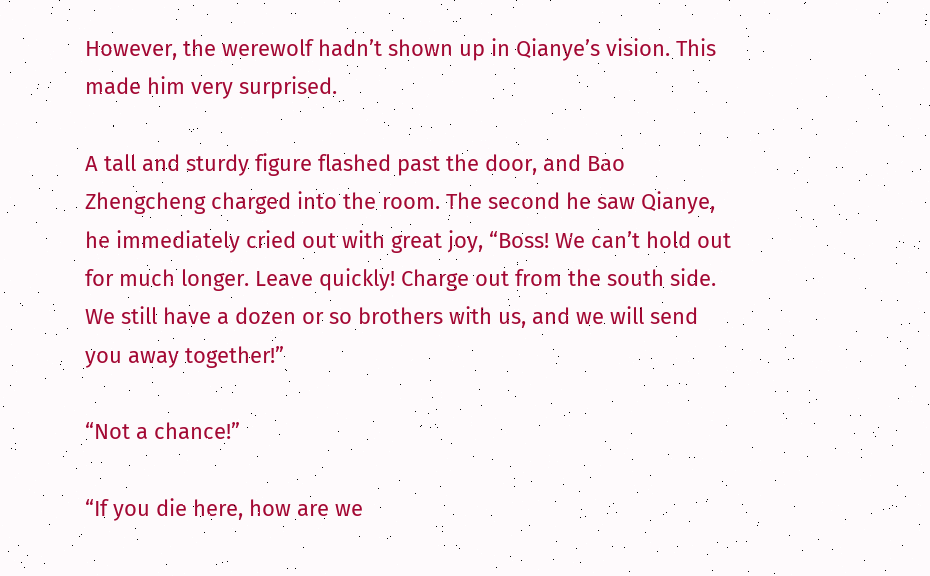However, the werewolf hadn’t shown up in Qianye’s vision. This made him very surprised.

A tall and sturdy figure flashed past the door, and Bao Zhengcheng charged into the room. The second he saw Qianye, he immediately cried out with great joy, “Boss! We can’t hold out for much longer. Leave quickly! Charge out from the south side. We still have a dozen or so brothers with us, and we will send you away together!”

“Not a chance!”

“If you die here, how are we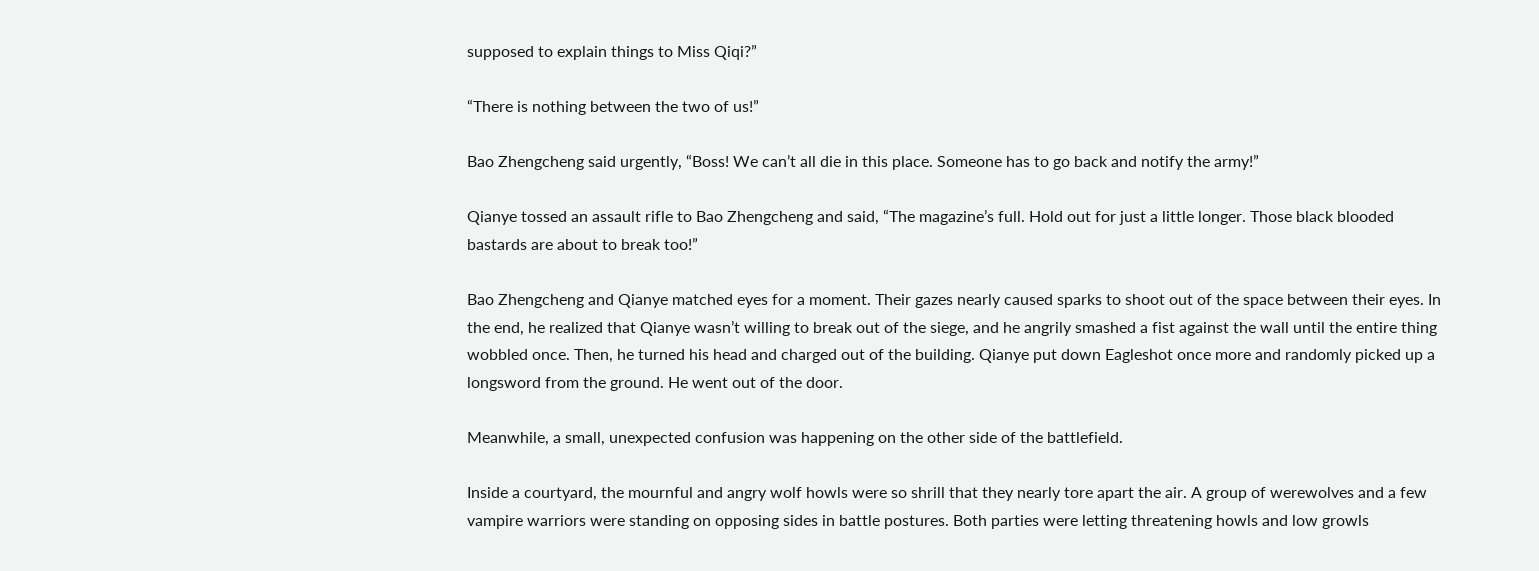supposed to explain things to Miss Qiqi?”

“There is nothing between the two of us!”

Bao Zhengcheng said urgently, “Boss! We can’t all die in this place. Someone has to go back and notify the army!”

Qianye tossed an assault rifle to Bao Zhengcheng and said, “The magazine’s full. Hold out for just a little longer. Those black blooded bastards are about to break too!”

Bao Zhengcheng and Qianye matched eyes for a moment. Their gazes nearly caused sparks to shoot out of the space between their eyes. In the end, he realized that Qianye wasn’t willing to break out of the siege, and he angrily smashed a fist against the wall until the entire thing wobbled once. Then, he turned his head and charged out of the building. Qianye put down Eagleshot once more and randomly picked up a longsword from the ground. He went out of the door.

Meanwhile, a small, unexpected confusion was happening on the other side of the battlefield.

Inside a courtyard, the mournful and angry wolf howls were so shrill that they nearly tore apart the air. A group of werewolves and a few vampire warriors were standing on opposing sides in battle postures. Both parties were letting threatening howls and low growls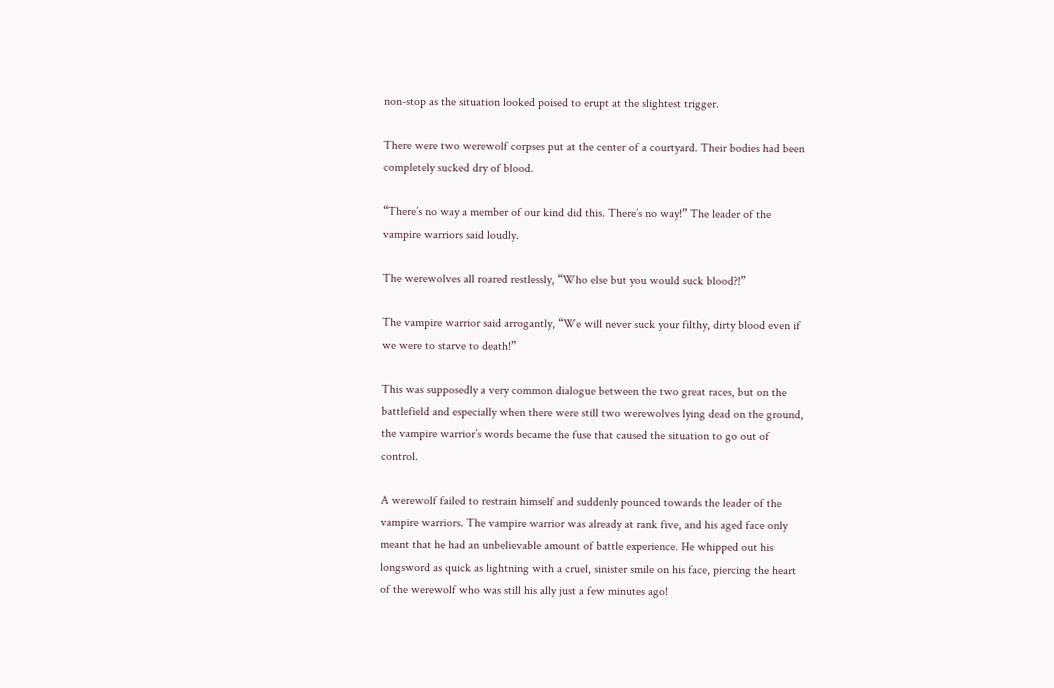non-stop as the situation looked poised to erupt at the slightest trigger.

There were two werewolf corpses put at the center of a courtyard. Their bodies had been completely sucked dry of blood.

“There’s no way a member of our kind did this. There’s no way!” The leader of the vampire warriors said loudly.

The werewolves all roared restlessly, “Who else but you would suck blood?!”

The vampire warrior said arrogantly, “We will never suck your filthy, dirty blood even if we were to starve to death!”

This was supposedly a very common dialogue between the two great races, but on the battlefield and especially when there were still two werewolves lying dead on the ground, the vampire warrior’s words became the fuse that caused the situation to go out of control.

A werewolf failed to restrain himself and suddenly pounced towards the leader of the vampire warriors. The vampire warrior was already at rank five, and his aged face only meant that he had an unbelievable amount of battle experience. He whipped out his longsword as quick as lightning with a cruel, sinister smile on his face, piercing the heart of the werewolf who was still his ally just a few minutes ago!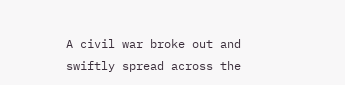A civil war broke out and swiftly spread across the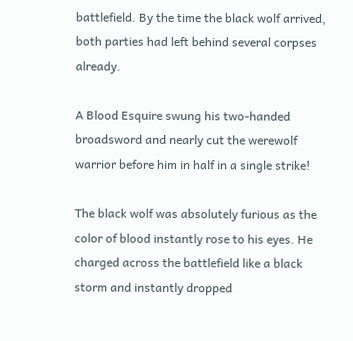battlefield. By the time the black wolf arrived, both parties had left behind several corpses already.

A Blood Esquire swung his two-handed broadsword and nearly cut the werewolf warrior before him in half in a single strike!

The black wolf was absolutely furious as the color of blood instantly rose to his eyes. He charged across the battlefield like a black storm and instantly dropped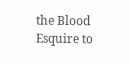the Blood Esquire to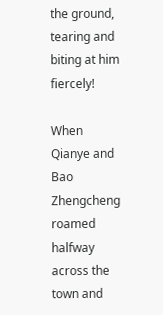the ground, tearing and biting at him fiercely!

When Qianye and Bao Zhengcheng roamed halfway across the town and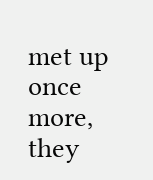met up once more, they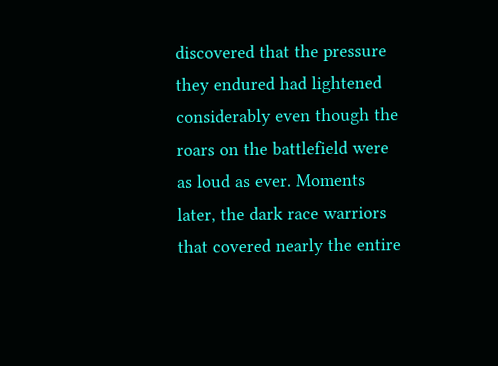discovered that the pressure they endured had lightened considerably even though the roars on the battlefield were as loud as ever. Moments later, the dark race warriors that covered nearly the entire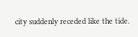city suddenly receded like the tide.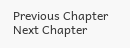Previous Chapter Next Chapter